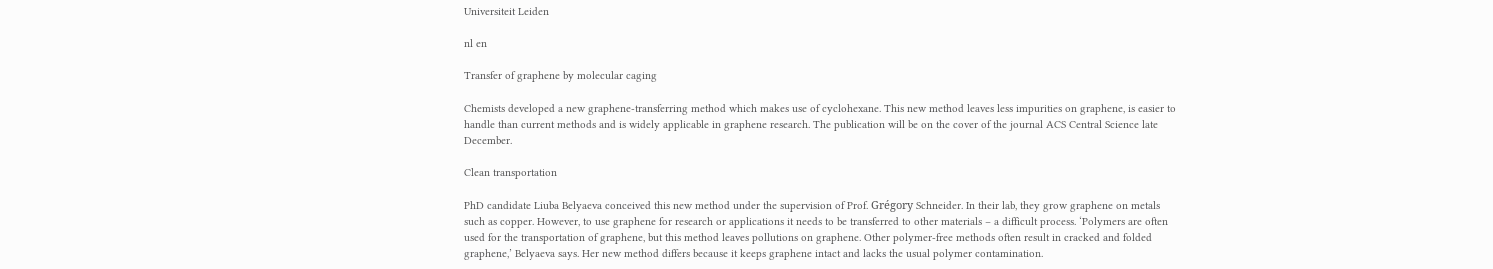Universiteit Leiden

nl en

Transfer of graphene by molecular caging

Chemists developed a new graphene-transferring method which makes use of cyclohexane. This new method leaves less impurities on graphene, is easier to handle than current methods and is widely applicable in graphene research. The publication will be on the cover of the journal ACS Central Science late December.

Clean transportation

PhD candidate Liuba Belyaeva conceived this new method under the supervision of Prof. Grégory Schneider. In their lab, they grow graphene on metals such as copper. However, to use graphene for research or applications it needs to be transferred to other materials – a difficult process. ‘Polymers are often used for the transportation of graphene, but this method leaves pollutions on graphene. Other polymer-free methods often result in cracked and folded graphene,’ Belyaeva says. Her new method differs because it keeps graphene intact and lacks the usual polymer contamination.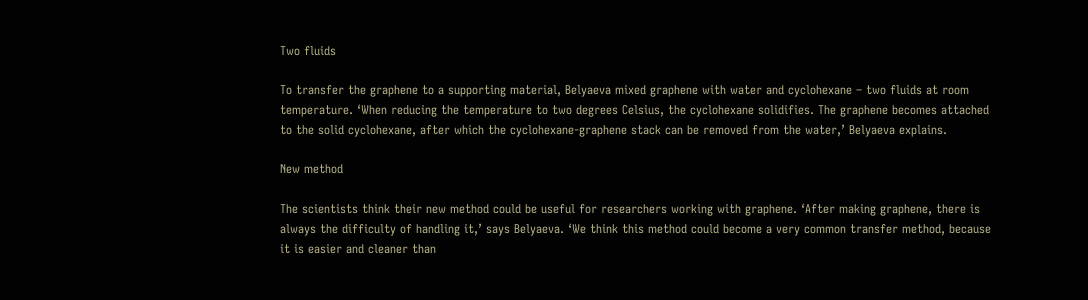Two fluids

To transfer the graphene to a supporting material, Belyaeva mixed graphene with water and cyclohexane – two fluids at room temperature. ‘When reducing the temperature to two degrees Celsius, the cyclohexane solidifies. The graphene becomes attached to the solid cyclohexane, after which the cyclohexane-graphene stack can be removed from the water,’ Belyaeva explains.

New method

The scientists think their new method could be useful for researchers working with graphene. ‘After making graphene, there is always the difficulty of handling it,’ says Belyaeva. ‘We think this method could become a very common transfer method, because it is easier and cleaner than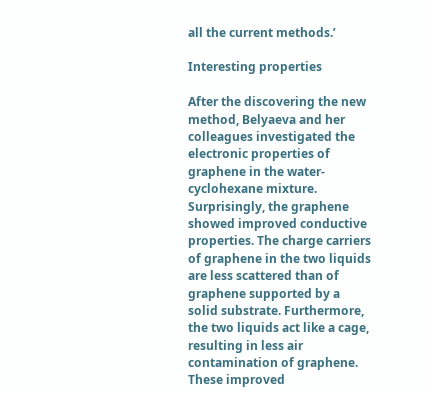all the current methods.’

Interesting properties

After the discovering the new method, Belyaeva and her colleagues investigated the electronic properties of graphene in the water-cyclohexane mixture. Surprisingly, the graphene showed improved conductive properties. The charge carriers of graphene in the two liquids are less scattered than of graphene supported by a solid substrate. Furthermore, the two liquids act like a cage, resulting in less air contamination of graphene. These improved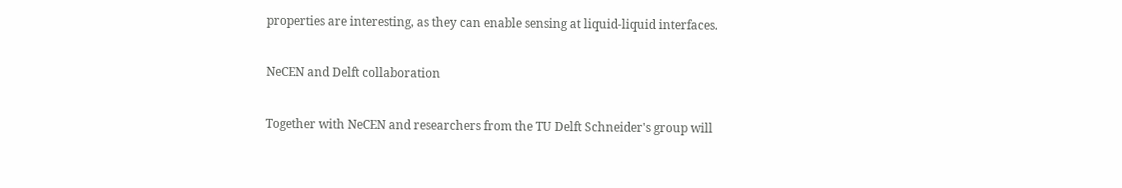properties are interesting, as they can enable sensing at liquid-liquid interfaces.

NeCEN and Delft collaboration

Together with NeCEN and researchers from the TU Delft Schneider's group will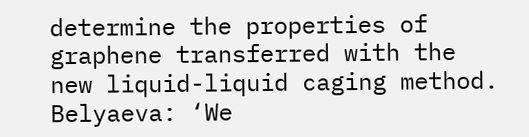determine the properties of graphene transferred with the new liquid-liquid caging method. Belyaeva: ‘We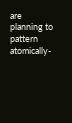are planning to pattern atomically-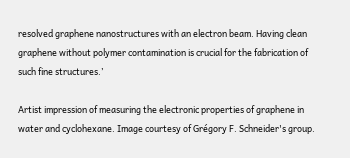resolved graphene nanostructures with an electron beam. Having clean graphene without polymer contamination is crucial for the fabrication of such fine structures.’

Artist impression of measuring the electronic properties of graphene in water and cyclohexane. Image courtesy of Grégory F. Schneider's group.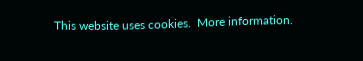This website uses cookies.  More information.